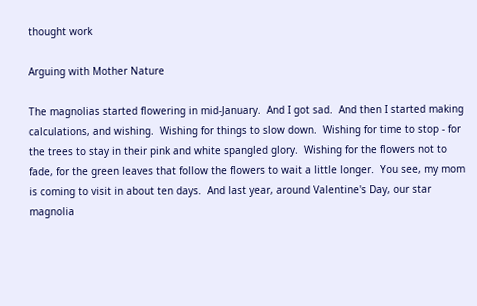thought work

Arguing with Mother Nature

The magnolias started flowering in mid-January.  And I got sad.  And then I started making calculations, and wishing.  Wishing for things to slow down.  Wishing for time to stop - for the trees to stay in their pink and white spangled glory.  Wishing for the flowers not to fade, for the green leaves that follow the flowers to wait a little longer.  You see, my mom is coming to visit in about ten days.  And last year, around Valentine's Day, our star magnolia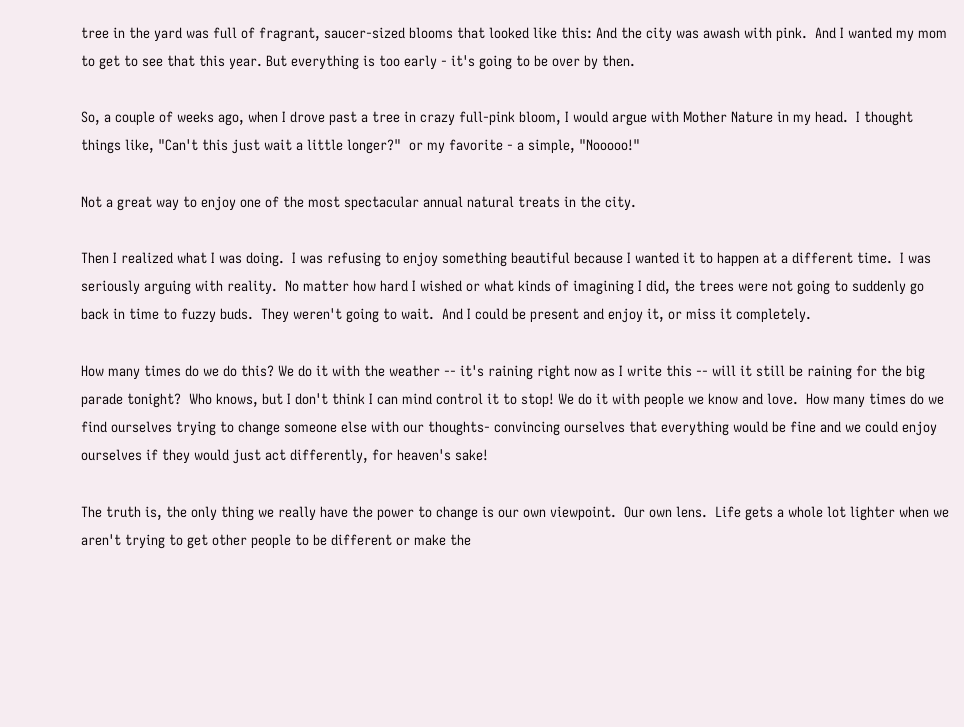tree in the yard was full of fragrant, saucer-sized blooms that looked like this: And the city was awash with pink.  And I wanted my mom to get to see that this year. But everything is too early - it's going to be over by then.

So, a couple of weeks ago, when I drove past a tree in crazy full-pink bloom, I would argue with Mother Nature in my head.  I thought things like, "Can't this just wait a little longer?"  or my favorite - a simple, "Nooooo!"

Not a great way to enjoy one of the most spectacular annual natural treats in the city.

Then I realized what I was doing.  I was refusing to enjoy something beautiful because I wanted it to happen at a different time.  I was seriously arguing with reality.  No matter how hard I wished or what kinds of imagining I did, the trees were not going to suddenly go back in time to fuzzy buds.  They weren't going to wait.  And I could be present and enjoy it, or miss it completely.

How many times do we do this? We do it with the weather -- it's raining right now as I write this -- will it still be raining for the big parade tonight?  Who knows, but I don't think I can mind control it to stop! We do it with people we know and love.  How many times do we find ourselves trying to change someone else with our thoughts- convincing ourselves that everything would be fine and we could enjoy ourselves if they would just act differently, for heaven's sake!

The truth is, the only thing we really have the power to change is our own viewpoint.  Our own lens.  Life gets a whole lot lighter when we aren't trying to get other people to be different or make the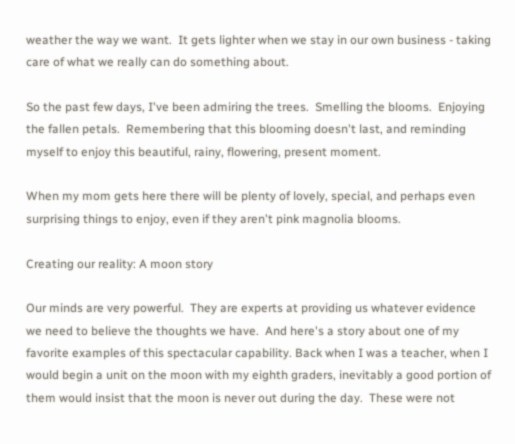weather the way we want.  It gets lighter when we stay in our own business - taking care of what we really can do something about.

So the past few days, I've been admiring the trees.  Smelling the blooms.  Enjoying the fallen petals.  Remembering that this blooming doesn't last, and reminding myself to enjoy this beautiful, rainy, flowering, present moment.

When my mom gets here there will be plenty of lovely, special, and perhaps even surprising things to enjoy, even if they aren't pink magnolia blooms.

Creating our reality: A moon story

Our minds are very powerful.  They are experts at providing us whatever evidence we need to believe the thoughts we have.  And here's a story about one of my favorite examples of this spectacular capability. Back when I was a teacher, when I would begin a unit on the moon with my eighth graders, inevitably a good portion of them would insist that the moon is never out during the day.  These were not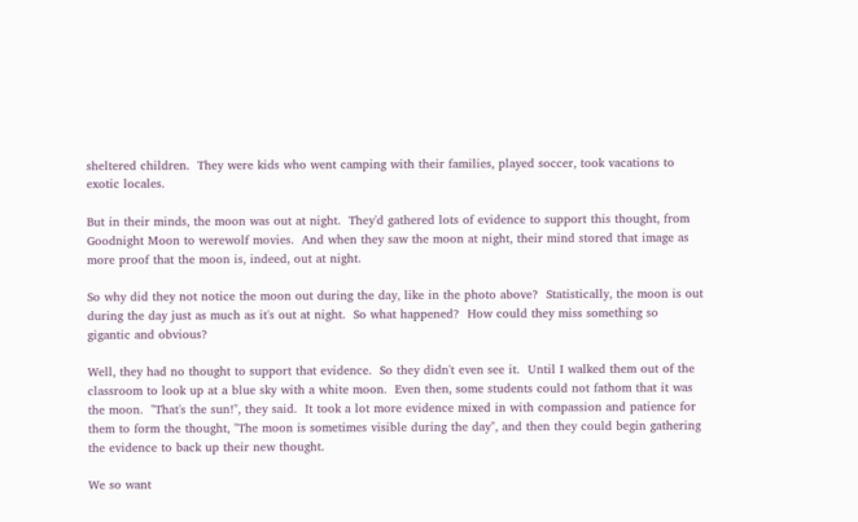sheltered children.  They were kids who went camping with their families, played soccer, took vacations to exotic locales.

But in their minds, the moon was out at night.  They'd gathered lots of evidence to support this thought, from Goodnight Moon to werewolf movies.  And when they saw the moon at night, their mind stored that image as more proof that the moon is, indeed, out at night.

So why did they not notice the moon out during the day, like in the photo above?  Statistically, the moon is out during the day just as much as it's out at night.  So what happened?  How could they miss something so gigantic and obvious?

Well, they had no thought to support that evidence.  So they didn't even see it.  Until I walked them out of the classroom to look up at a blue sky with a white moon.  Even then, some students could not fathom that it was the moon.  "That's the sun!", they said.  It took a lot more evidence mixed in with compassion and patience for them to form the thought, "The moon is sometimes visible during the day", and then they could begin gathering the evidence to back up their new thought.

We so want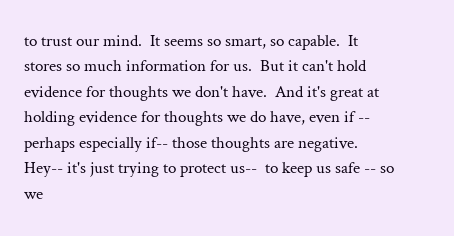to trust our mind.  It seems so smart, so capable.  It stores so much information for us.  But it can't hold evidence for thoughts we don't have.  And it's great at holding evidence for thoughts we do have, even if -- perhaps especially if-- those thoughts are negative.  Hey-- it's just trying to protect us--  to keep us safe -- so we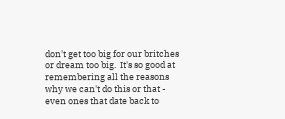don't get too big for our britches or dream too big.  It's so good at remembering all the reasons why we can't do this or that - even ones that date back to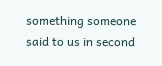something someone said to us in second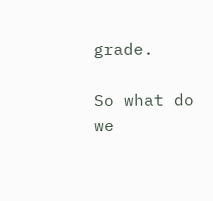grade.

So what do we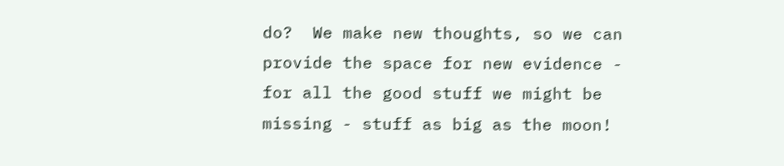do?  We make new thoughts, so we can provide the space for new evidence - for all the good stuff we might be missing - stuff as big as the moon!